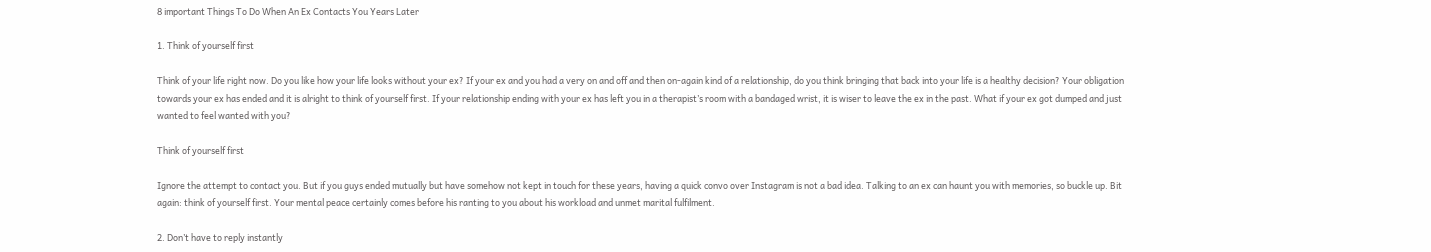8 important Things To Do When An Ex Contacts You Years Later

1. Think of yourself first

Think of your life right now. Do you like how your life looks without your ex? If your ex and you had a very on and off and then on-again kind of a relationship, do you think bringing that back into your life is a healthy decision? Your obligation towards your ex has ended and it is alright to think of yourself first. If your relationship ending with your ex has left you in a therapist’s room with a bandaged wrist, it is wiser to leave the ex in the past. What if your ex got dumped and just wanted to feel wanted with you?

Think of yourself first

Ignore the attempt to contact you. But if you guys ended mutually but have somehow not kept in touch for these years, having a quick convo over Instagram is not a bad idea. Talking to an ex can haunt you with memories, so buckle up. Bit again: think of yourself first. Your mental peace certainly comes before his ranting to you about his workload and unmet marital fulfilment.

2. Don’t have to reply instantly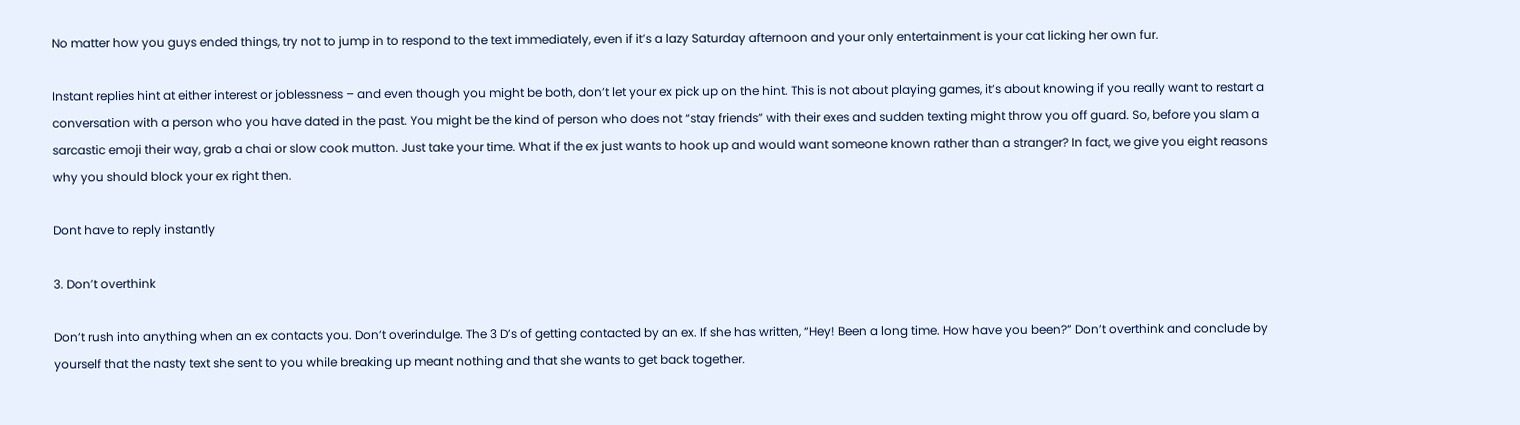No matter how you guys ended things, try not to jump in to respond to the text immediately, even if it’s a lazy Saturday afternoon and your only entertainment is your cat licking her own fur.

Instant replies hint at either interest or joblessness – and even though you might be both, don’t let your ex pick up on the hint. This is not about playing games, it’s about knowing if you really want to restart a conversation with a person who you have dated in the past. You might be the kind of person who does not “stay friends” with their exes and sudden texting might throw you off guard. So, before you slam a sarcastic emoji their way, grab a chai or slow cook mutton. Just take your time. What if the ex just wants to hook up and would want someone known rather than a stranger? In fact, we give you eight reasons why you should block your ex right then.

Dont have to reply instantly

3. Don’t overthink

Don’t rush into anything when an ex contacts you. Don’t overindulge. The 3 D’s of getting contacted by an ex. If she has written, “Hey! Been a long time. How have you been?” Don’t overthink and conclude by yourself that the nasty text she sent to you while breaking up meant nothing and that she wants to get back together.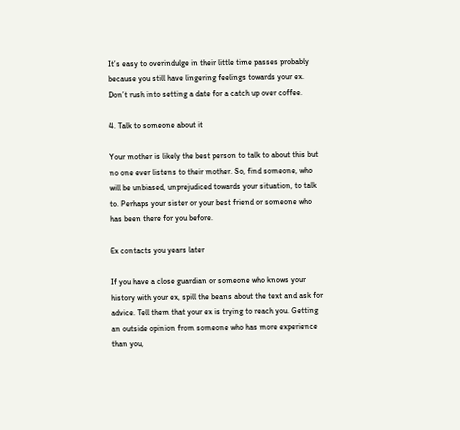It’s easy to overindulge in their little time passes probably because you still have lingering feelings towards your ex. Don’t rush into setting a date for a catch up over coffee.

4. Talk to someone about it

Your mother is likely the best person to talk to about this but no one ever listens to their mother. So, find someone, who will be unbiased, unprejudiced towards your situation, to talk to. Perhaps your sister or your best friend or someone who has been there for you before.

Ex contacts you years later

If you have a close guardian or someone who knows your history with your ex, spill the beans about the text and ask for advice. Tell them that your ex is trying to reach you. Getting an outside opinion from someone who has more experience than you,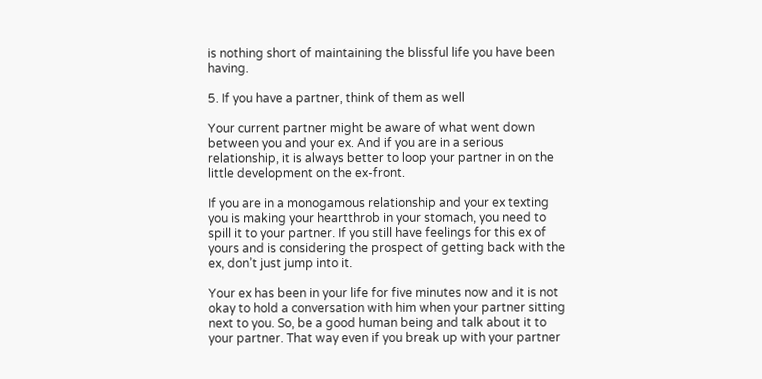is nothing short of maintaining the blissful life you have been having.

5. If you have a partner, think of them as well

Your current partner might be aware of what went down between you and your ex. And if you are in a serious relationship, it is always better to loop your partner in on the little development on the ex-front.

If you are in a monogamous relationship and your ex texting you is making your heartthrob in your stomach, you need to spill it to your partner. If you still have feelings for this ex of yours and is considering the prospect of getting back with the ex, don’t just jump into it.

Your ex has been in your life for five minutes now and it is not okay to hold a conversation with him when your partner sitting next to you. So, be a good human being and talk about it to your partner. That way even if you break up with your partner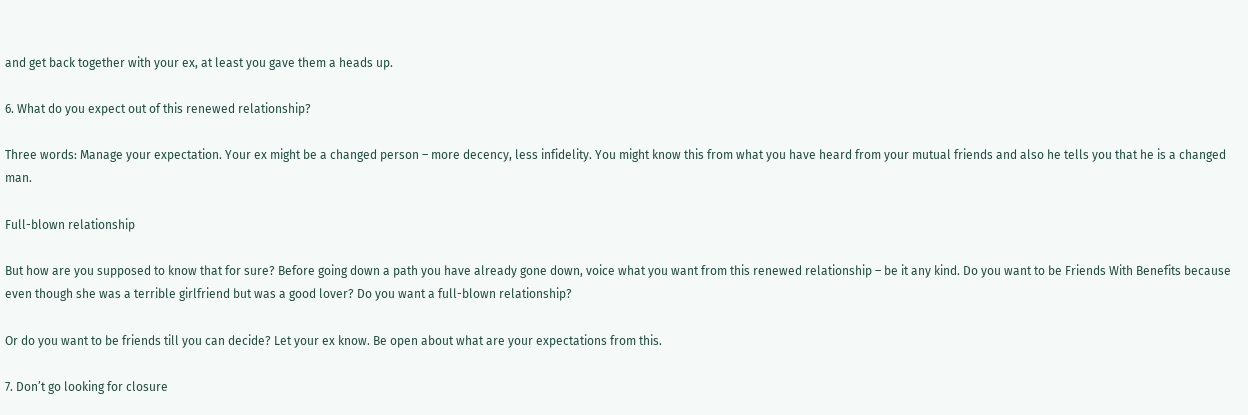and get back together with your ex, at least you gave them a heads up.

6. What do you expect out of this renewed relationship?

Three words: Manage your expectation. Your ex might be a changed person – more decency, less infidelity. You might know this from what you have heard from your mutual friends and also he tells you that he is a changed man.

Full-blown relationship

But how are you supposed to know that for sure? Before going down a path you have already gone down, voice what you want from this renewed relationship – be it any kind. Do you want to be Friends With Benefits because even though she was a terrible girlfriend but was a good lover? Do you want a full-blown relationship?

Or do you want to be friends till you can decide? Let your ex know. Be open about what are your expectations from this.

7. Don’t go looking for closure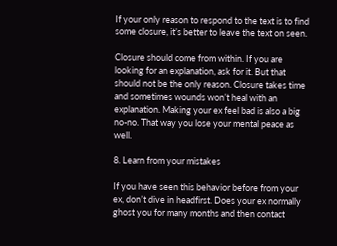If your only reason to respond to the text is to find some closure, it’s better to leave the text on seen.

Closure should come from within. If you are looking for an explanation, ask for it. But that should not be the only reason. Closure takes time and sometimes wounds won’t heal with an explanation. Making your ex feel bad is also a big no-no. That way you lose your mental peace as well.

8. Learn from your mistakes

If you have seen this behavior before from your ex, don’t dive in headfirst. Does your ex normally ghost you for many months and then contact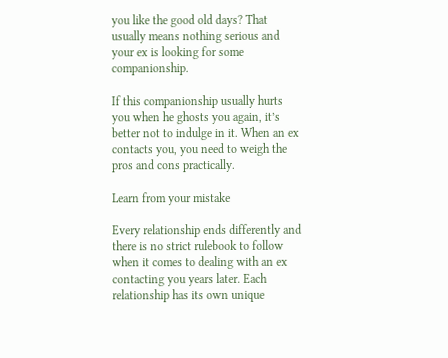you like the good old days? That usually means nothing serious and your ex is looking for some companionship.

If this companionship usually hurts you when he ghosts you again, it’s better not to indulge in it. When an ex contacts you, you need to weigh the pros and cons practically.

Learn from your mistake

Every relationship ends differently and there is no strict rulebook to follow when it comes to dealing with an ex contacting you years later. Each relationship has its own unique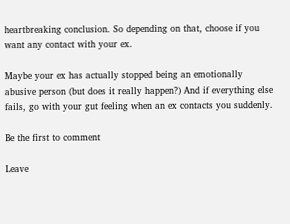heartbreaking conclusion. So depending on that, choose if you want any contact with your ex.

Maybe your ex has actually stopped being an emotionally abusive person (but does it really happen?) And if everything else fails, go with your gut feeling when an ex contacts you suddenly.

Be the first to comment

Leave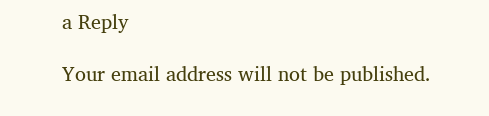a Reply

Your email address will not be published.